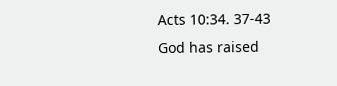Acts 10:34. 37-43
God has raised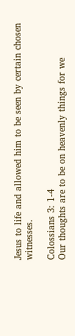Jesus to life and allowed him to be seen by certain chosen witnesses.

Colossians 3: 1-4
Our thoughts are to be on heavenly things for we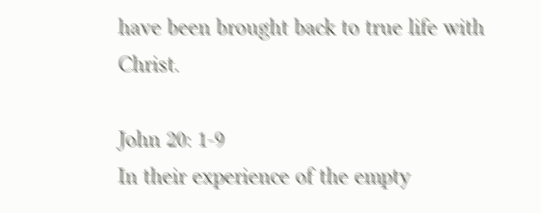have been brought back to true life with Christ.

John 20: 1-9
In their experience of the empty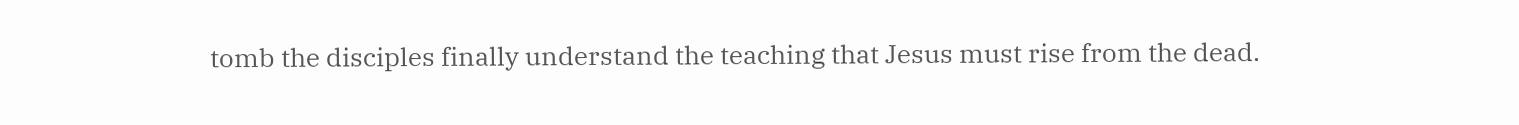tomb the disciples finally understand the teaching that Jesus must rise from the dead.